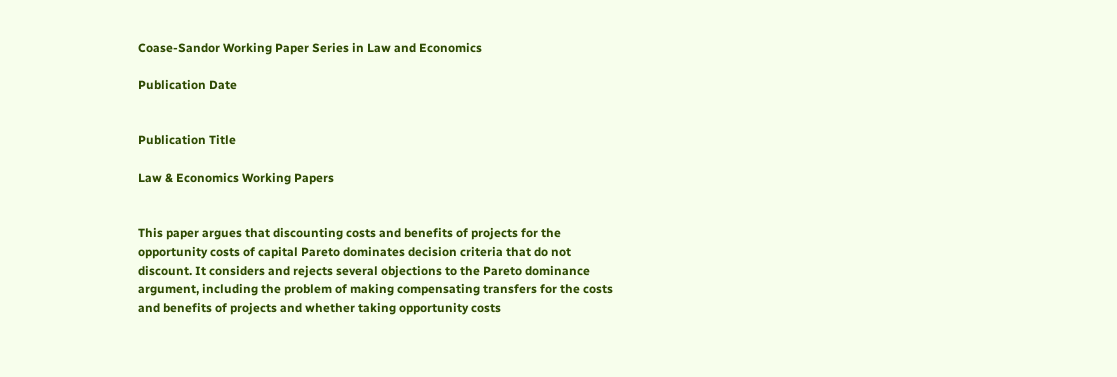Coase-Sandor Working Paper Series in Law and Economics

Publication Date


Publication Title

Law & Economics Working Papers


This paper argues that discounting costs and benefits of projects for the opportunity costs of capital Pareto dominates decision criteria that do not discount. It considers and rejects several objections to the Pareto dominance argument, including the problem of making compensating transfers for the costs and benefits of projects and whether taking opportunity costs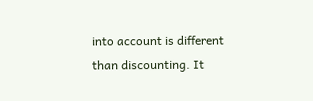into account is different than discounting. It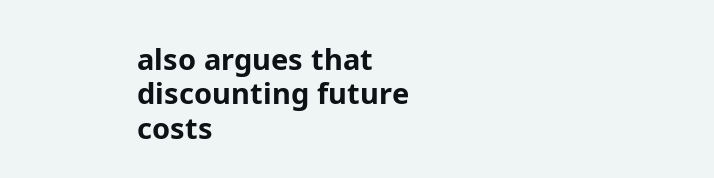also argues that discounting future costs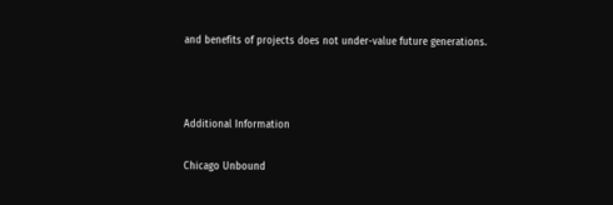and benefits of projects does not under-value future generations.



Additional Information

Chicago Unbound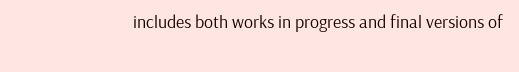includes both works in progress and final versions of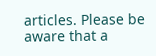articles. Please be aware that a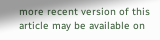more recent version of this article may be available on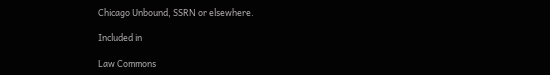Chicago Unbound, SSRN or elsewhere.

Included in

Law Commons